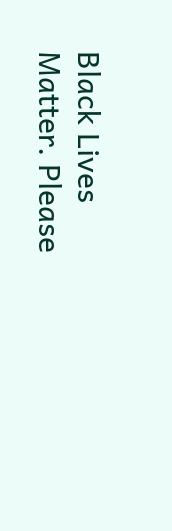Black Lives Matter. Please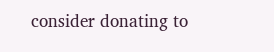consider donating to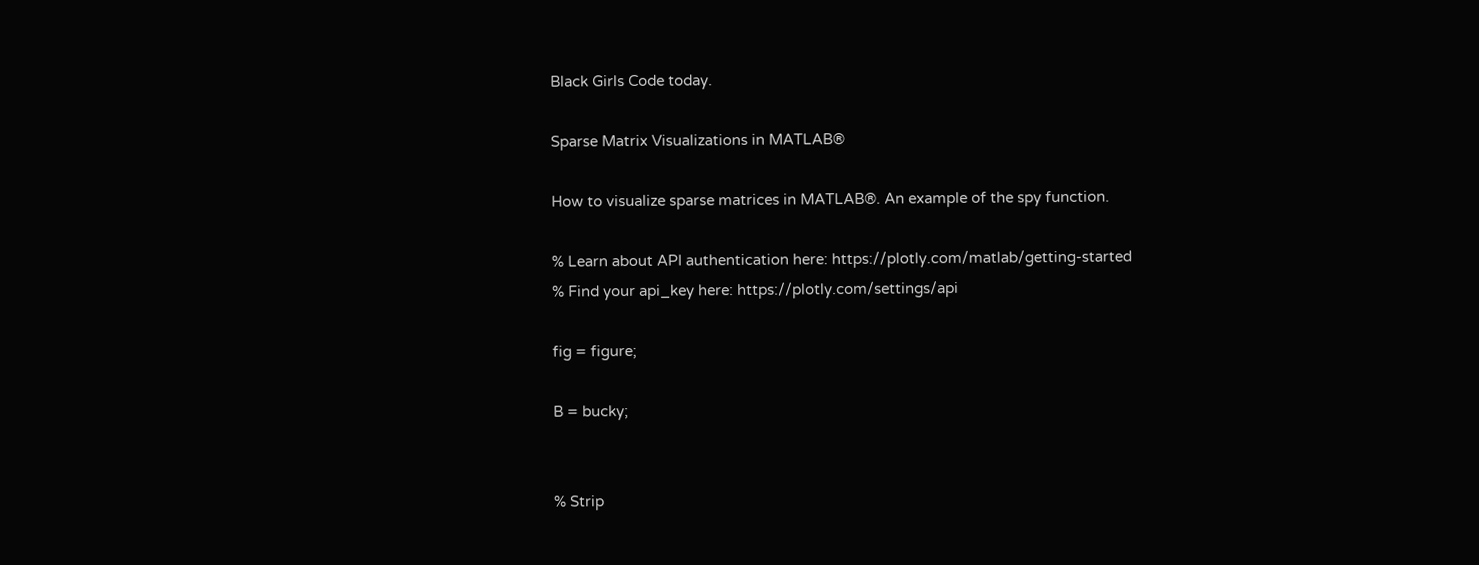Black Girls Code today.

Sparse Matrix Visualizations in MATLAB®

How to visualize sparse matrices in MATLAB®. An example of the spy function.

% Learn about API authentication here: https://plotly.com/matlab/getting-started
% Find your api_key here: https://plotly.com/settings/api

fig = figure;

B = bucky;


% Strip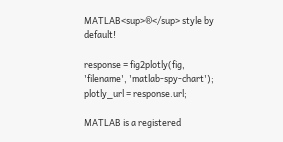MATLAB<sup>®</sup> style by default!

response = fig2plotly(fig, 'filename', 'matlab-spy-chart');
plotly_url = response.url;

MATLAB is a registered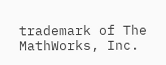trademark of The MathWorks, Inc.